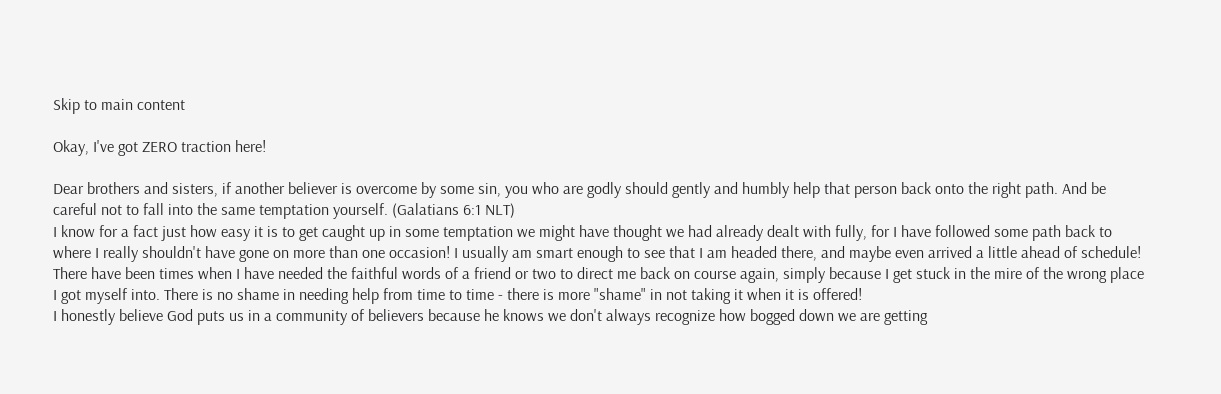Skip to main content

Okay, I've got ZERO traction here!

Dear brothers and sisters, if another believer is overcome by some sin, you who are godly should gently and humbly help that person back onto the right path. And be careful not to fall into the same temptation yourself. (Galatians 6:1 NLT)
I know for a fact just how easy it is to get caught up in some temptation we might have thought we had already dealt with fully, for I have followed some path back to where I really shouldn't have gone on more than one occasion! I usually am smart enough to see that I am headed there, and maybe even arrived a little ahead of schedule! There have been times when I have needed the faithful words of a friend or two to direct me back on course again, simply because I get stuck in the mire of the wrong place I got myself into. There is no shame in needing help from time to time - there is more "shame" in not taking it when it is offered!
I honestly believe God puts us in a community of believers because he knows we don't always recognize how bogged down we are getting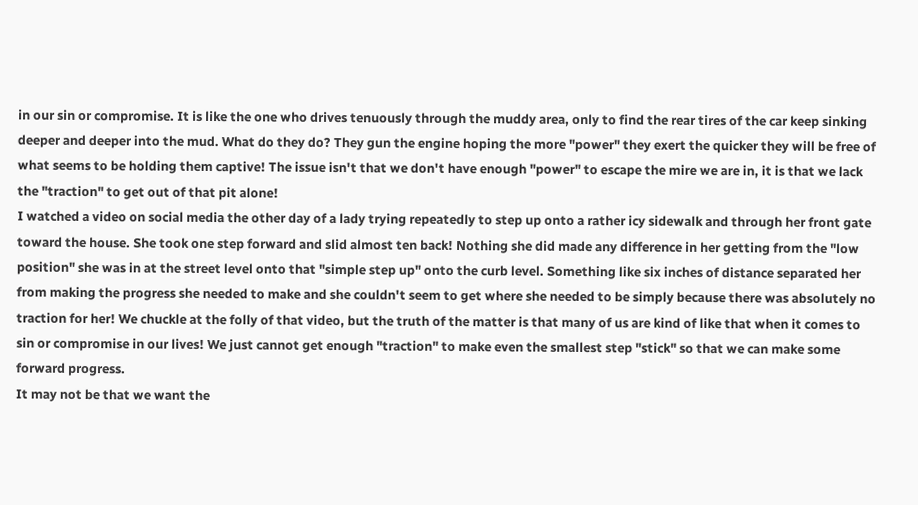in our sin or compromise. It is like the one who drives tenuously through the muddy area, only to find the rear tires of the car keep sinking deeper and deeper into the mud. What do they do? They gun the engine hoping the more "power" they exert the quicker they will be free of what seems to be holding them captive! The issue isn't that we don't have enough "power" to escape the mire we are in, it is that we lack the "traction" to get out of that pit alone!
I watched a video on social media the other day of a lady trying repeatedly to step up onto a rather icy sidewalk and through her front gate toward the house. She took one step forward and slid almost ten back! Nothing she did made any difference in her getting from the "low position" she was in at the street level onto that "simple step up" onto the curb level. Something like six inches of distance separated her from making the progress she needed to make and she couldn't seem to get where she needed to be simply because there was absolutely no traction for her! We chuckle at the folly of that video, but the truth of the matter is that many of us are kind of like that when it comes to sin or compromise in our lives! We just cannot get enough "traction" to make even the smallest step "stick" so that we can make some forward progress.
It may not be that we want the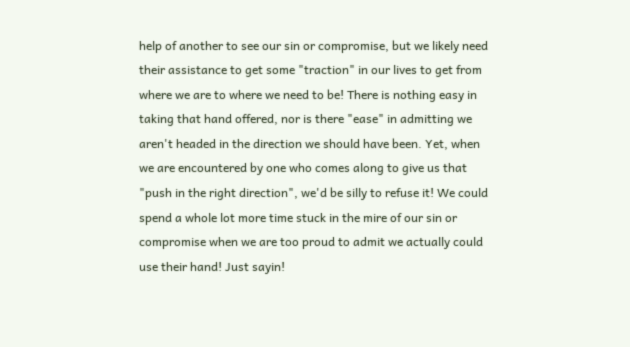help of another to see our sin or compromise, but we likely need their assistance to get some "traction" in our lives to get from where we are to where we need to be! There is nothing easy in taking that hand offered, nor is there "ease" in admitting we aren't headed in the direction we should have been. Yet, when we are encountered by one who comes along to give us that "push in the right direction", we'd be silly to refuse it! We could spend a whole lot more time stuck in the mire of our sin or compromise when we are too proud to admit we actually could use their hand! Just sayin!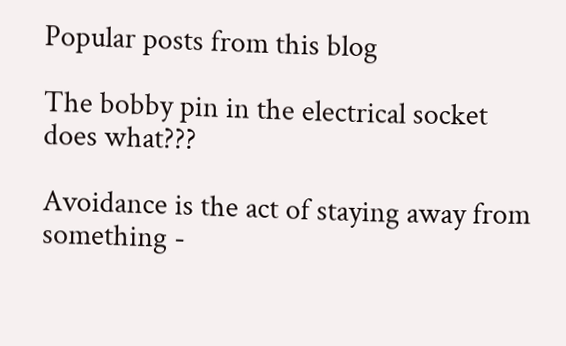Popular posts from this blog

The bobby pin in the electrical socket does what???

Avoidance is the act of staying away from something -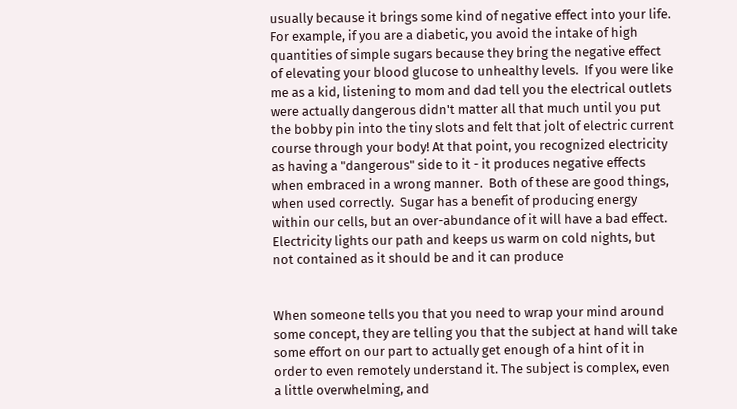usually because it brings some kind of negative effect into your life.  For example, if you are a diabetic, you avoid the intake of high quantities of simple sugars because they bring the negative effect of elevating your blood glucose to unhealthy levels.  If you were like me as a kid, listening to mom and dad tell you the electrical outlets were actually dangerous didn't matter all that much until you put the bobby pin into the tiny slots and felt that jolt of electric current course through your body! At that point, you recognized electricity as having a "dangerous" side to it - it produces negative effects when embraced in a wrong manner.  Both of these are good things, when used correctly.  Sugar has a benefit of producing energy within our cells, but an over-abundance of it will have a bad effect.  Electricity lights our path and keeps us warm on cold nights, but not contained as it should be and it can produce


When someone tells you that you need to wrap your mind around some concept, they are telling you that the subject at hand will take some effort on our part to actually get enough of a hint of it in order to even remotely understand it. The subject is complex, even a little overwhelming, and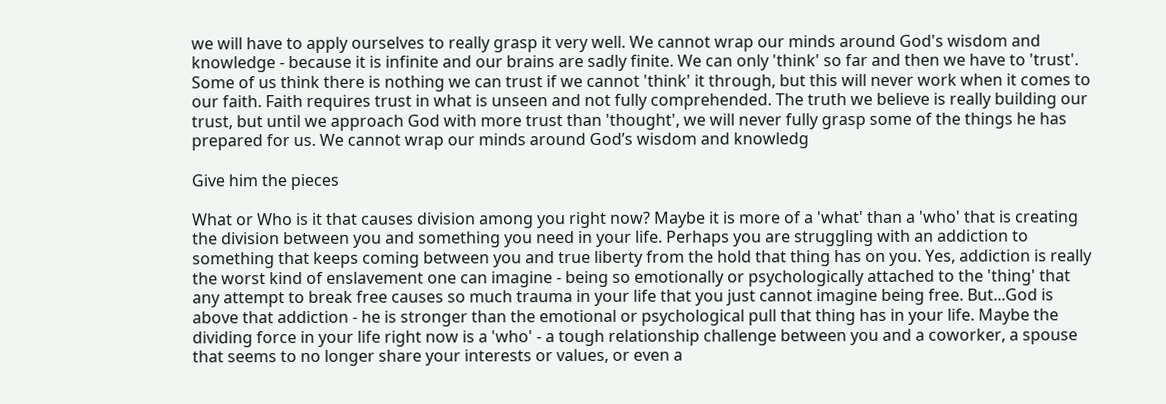we will have to apply ourselves to really grasp it very well. We cannot wrap our minds around God's wisdom and knowledge - because it is infinite and our brains are sadly finite. We can only 'think' so far and then we have to 'trust'. Some of us think there is nothing we can trust if we cannot 'think' it through, but this will never work when it comes to our faith. Faith requires trust in what is unseen and not fully comprehended. The truth we believe is really building our trust, but until we approach God with more trust than 'thought', we will never fully grasp some of the things he has prepared for us. We cannot wrap our minds around God’s wisdom and knowledg

Give him the pieces

What or Who is it that causes division among you right now? Maybe it is more of a 'what' than a 'who' that is creating the division between you and something you need in your life. Perhaps you are struggling with an addiction to something that keeps coming between you and true liberty from the hold that thing has on you. Yes, addiction is really the worst kind of enslavement one can imagine - being so emotionally or psychologically attached to the 'thing' that any attempt to break free causes so much trauma in your life that you just cannot imagine being free. But...God is above that addiction - he is stronger than the emotional or psychological pull that thing has in your life. Maybe the dividing force in your life right now is a 'who' - a tough relationship challenge between you and a coworker, a spouse that seems to no longer share your interests or values, or even a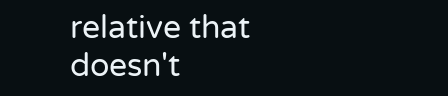relative that doesn't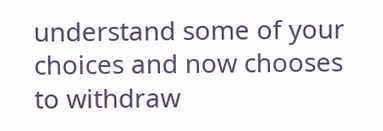understand some of your choices and now chooses to withdraw